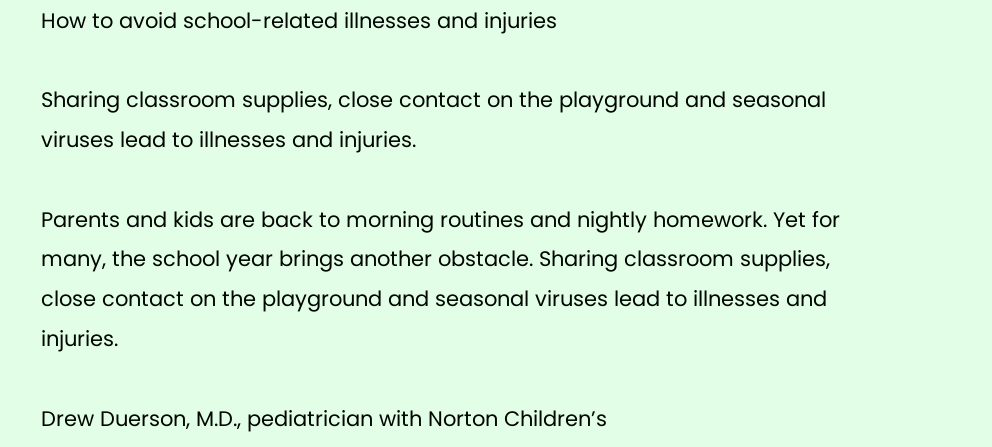How to avoid school-related illnesses and injuries

Sharing classroom supplies, close contact on the playground and seasonal viruses lead to illnesses and injuries.

Parents and kids are back to morning routines and nightly homework. Yet for many, the school year brings another obstacle. Sharing classroom supplies, close contact on the playground and seasonal viruses lead to illnesses and injuries.

Drew Duerson, M.D., pediatrician with Norton Children’s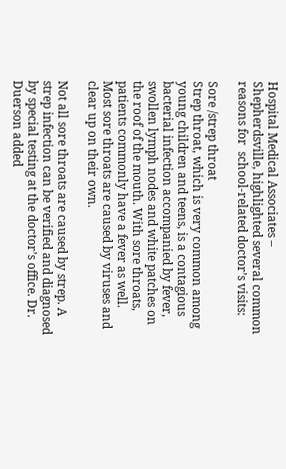Hospital Medical Associates – Shepherdsville, highlighted several common reasons for  school-related doctor’s visits:

Sore /strep throat
Strep throat, which is very common among young children and teens, is a contagious bacterial infection accompanied by fever, swollen lymph nodes and white patches on the roof of the mouth. With sore throats, patients commonly have a fever as well. Most sore throats are caused by viruses and clear up on their own.

Not all sore throats are caused by strep. A strep infection can be verified and diagnosed by special testing at the doctor’s office. Dr. Duerson added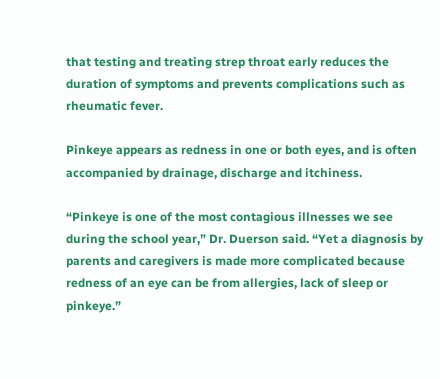that testing and treating strep throat early reduces the duration of symptoms and prevents complications such as rheumatic fever.

Pinkeye appears as redness in one or both eyes, and is often accompanied by drainage, discharge and itchiness.

“Pinkeye is one of the most contagious illnesses we see during the school year,” Dr. Duerson said. “Yet a diagnosis by parents and caregivers is made more complicated because redness of an eye can be from allergies, lack of sleep or pinkeye.”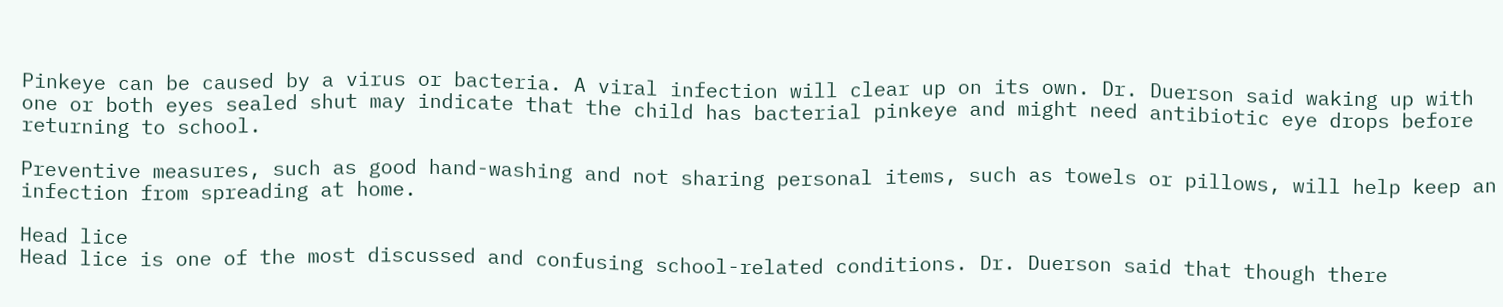Pinkeye can be caused by a virus or bacteria. A viral infection will clear up on its own. Dr. Duerson said waking up with one or both eyes sealed shut may indicate that the child has bacterial pinkeye and might need antibiotic eye drops before returning to school.

Preventive measures, such as good hand-washing and not sharing personal items, such as towels or pillows, will help keep an infection from spreading at home.

Head lice
Head lice is one of the most discussed and confusing school-related conditions. Dr. Duerson said that though there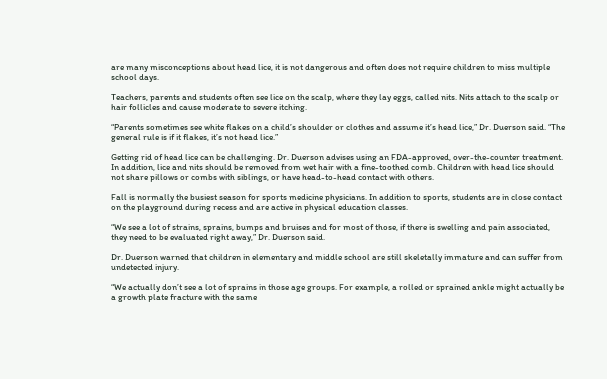are many misconceptions about head lice, it is not dangerous and often does not require children to miss multiple school days.

Teachers, parents and students often see lice on the scalp, where they lay eggs, called nits. Nits attach to the scalp or hair follicles and cause moderate to severe itching.

“Parents sometimes see white flakes on a child’s shoulder or clothes and assume it’s head lice,” Dr. Duerson said. “The general rule is if it flakes, it’s not head lice.”

Getting rid of head lice can be challenging. Dr. Duerson advises using an FDA-approved, over-the-counter treatment. In addition, lice and nits should be removed from wet hair with a fine-toothed comb. Children with head lice should not share pillows or combs with siblings, or have head-to-head contact with others.

Fall is normally the busiest season for sports medicine physicians. In addition to sports, students are in close contact on the playground during recess and are active in physical education classes.

“We see a lot of strains, sprains, bumps and bruises and for most of those, if there is swelling and pain associated, they need to be evaluated right away,” Dr. Duerson said.

Dr. Duerson warned that children in elementary and middle school are still skeletally immature and can suffer from undetected injury.

“We actually don’t see a lot of sprains in those age groups. For example, a rolled or sprained ankle might actually be a growth plate fracture with the same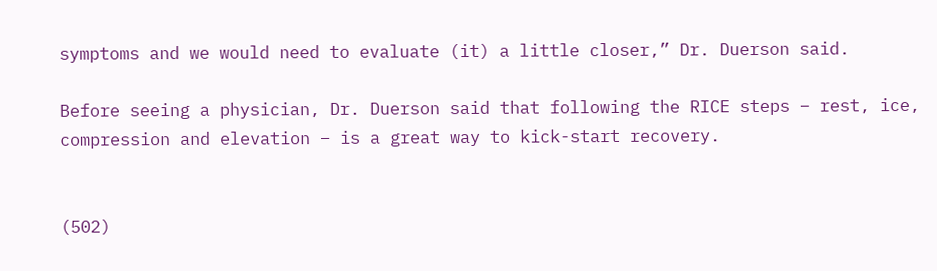symptoms and we would need to evaluate (it) a little closer,” Dr. Duerson said.

Before seeing a physician, Dr. Duerson said that following the RICE steps – rest, ice, compression and elevation – is a great way to kick-start recovery.


(502)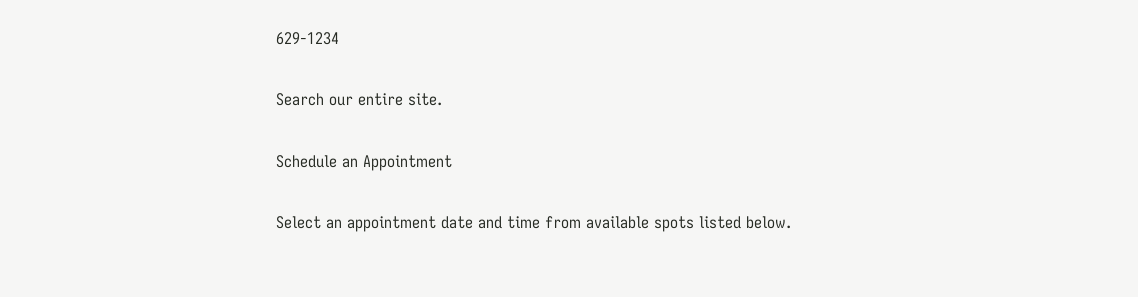629-1234

Search our entire site.

Schedule an Appointment

Select an appointment date and time from available spots listed below.